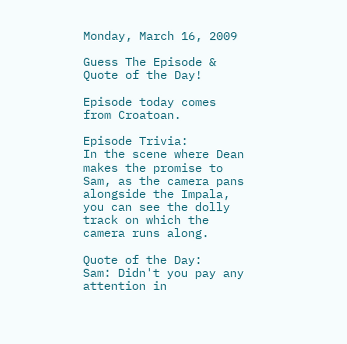Monday, March 16, 2009

Guess The Episode & Quote of the Day!

Episode today comes from Croatoan.

Episode Trivia:
In the scene where Dean makes the promise to Sam, as the camera pans alongside the Impala, you can see the dolly track on which the camera runs along.

Quote of the Day:
Sam: Didn't you pay any attention in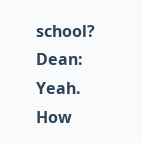school?
Dean: Yeah. How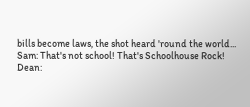bills become laws, the shot heard 'round the world...
Sam: That's not school! That's Schoolhouse Rock!
Dean: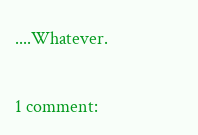....Whatever.

1 comment: